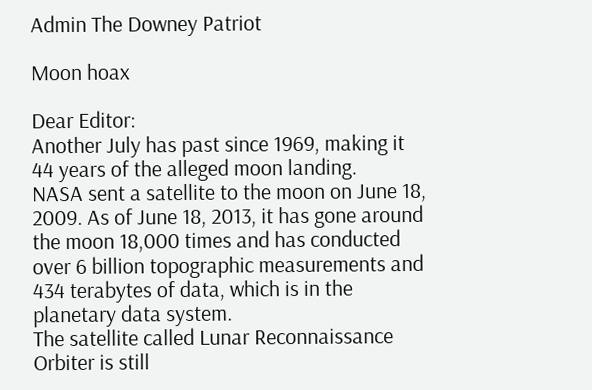Admin The Downey Patriot

Moon hoax

Dear Editor:
Another July has past since 1969, making it 44 years of the alleged moon landing.
NASA sent a satellite to the moon on June 18, 2009. As of June 18, 2013, it has gone around the moon 18,000 times and has conducted over 6 billion topographic measurements and 434 terabytes of data, which is in the planetary data system.
The satellite called Lunar Reconnaissance Orbiter is still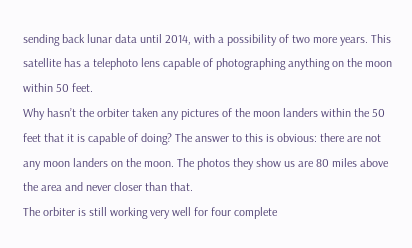sending back lunar data until 2014, with a possibility of two more years. This satellite has a telephoto lens capable of photographing anything on the moon within 50 feet.
Why hasn’t the orbiter taken any pictures of the moon landers within the 50 feet that it is capable of doing? The answer to this is obvious: there are not any moon landers on the moon. The photos they show us are 80 miles above the area and never closer than that.
The orbiter is still working very well for four complete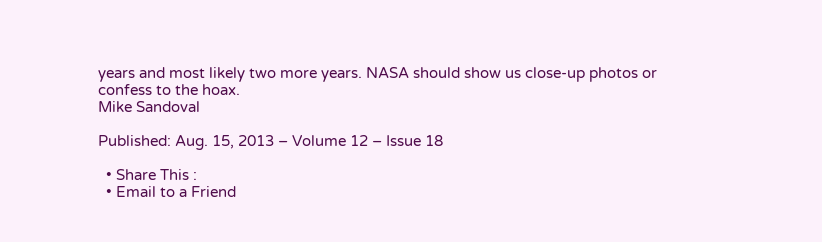years and most likely two more years. NASA should show us close-up photos or confess to the hoax.
Mike Sandoval

Published: Aug. 15, 2013 – Volume 12 – Issue 18

  • Share This :
  • Email to a Friend